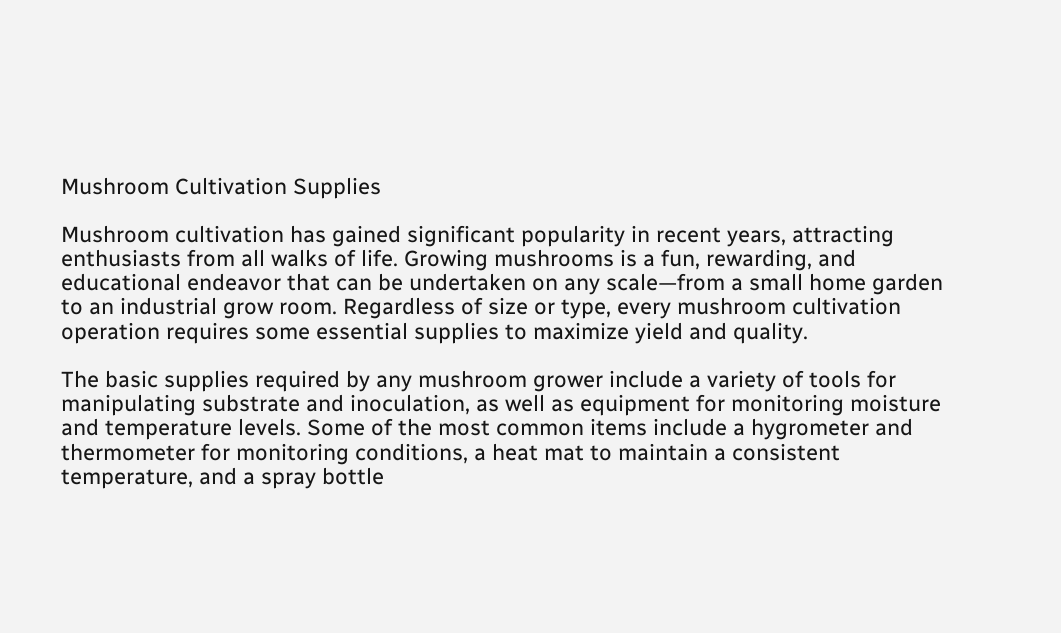Mushroom Cultivation Supplies

Mushroom cultivation has gained significant popularity in recent years, attracting enthusiasts from all walks of life. Growing mushrooms is a fun, rewarding, and educational endeavor that can be undertaken on any scale—from a small home garden to an industrial grow room. Regardless of size or type, every mushroom cultivation operation requires some essential supplies to maximize yield and quality.

The basic supplies required by any mushroom grower include a variety of tools for manipulating substrate and inoculation, as well as equipment for monitoring moisture and temperature levels. Some of the most common items include a hygrometer and thermometer for monitoring conditions, a heat mat to maintain a consistent temperature, and a spray bottle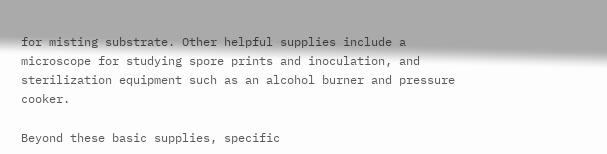for misting substrate. Other helpful supplies include a microscope for studying spore prints and inoculation, and sterilization equipment such as an alcohol burner and pressure cooker.

Beyond these basic supplies, specific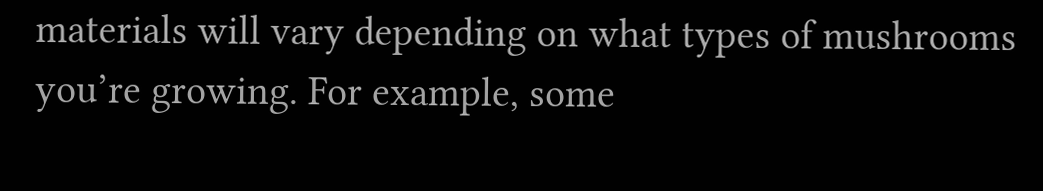materials will vary depending on what types of mushrooms you’re growing. For example, some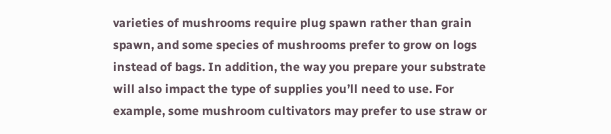varieties of mushrooms require plug spawn rather than grain spawn, and some species of mushrooms prefer to grow on logs instead of bags. In addition, the way you prepare your substrate will also impact the type of supplies you’ll need to use. For example, some mushroom cultivators may prefer to use straw or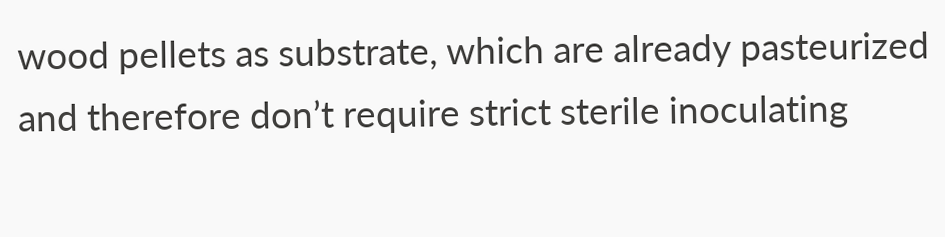wood pellets as substrate, which are already pasteurized and therefore don’t require strict sterile inoculating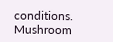conditions. Mushroom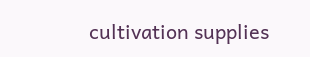cultivation supplies